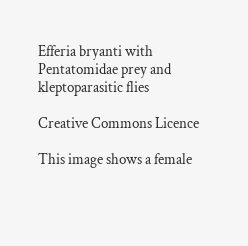Efferia bryanti with Pentatomidae prey and kleptoparasitic flies

Creative Commons Licence

This image shows a female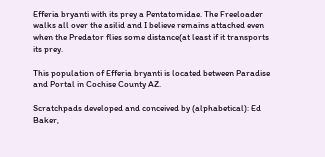Efferia bryanti with its prey a Pentatomidae. The Freeloader walks all over the asilid and I believe remains attached even when the Predator flies some distance(at least if it transports its prey.

This population of Efferia bryanti is located between Paradise and Portal in Cochise County AZ.

Scratchpads developed and conceived by (alphabetical): Ed Baker,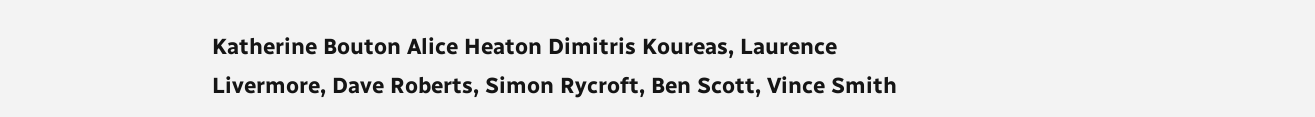Katherine Bouton Alice Heaton Dimitris Koureas, Laurence Livermore, Dave Roberts, Simon Rycroft, Ben Scott, Vince Smith